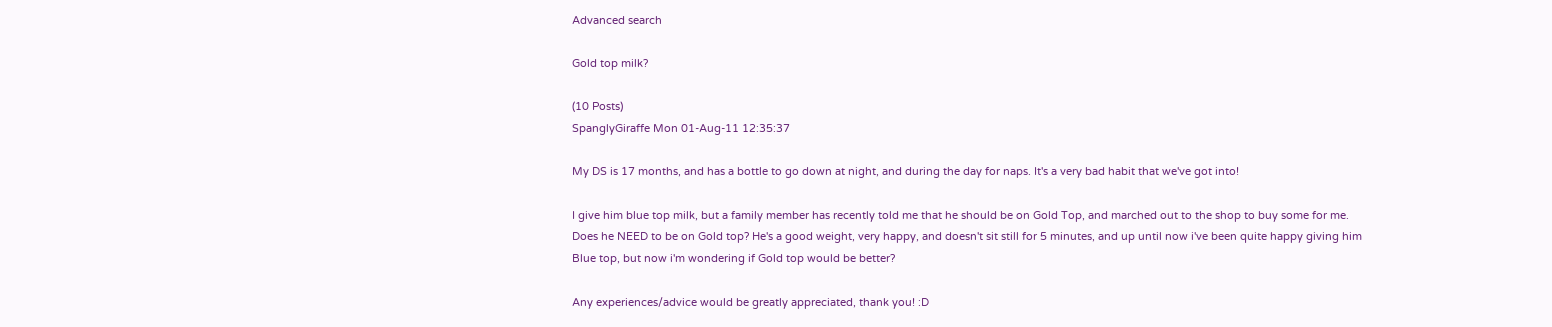Advanced search

Gold top milk?

(10 Posts)
SpanglyGiraffe Mon 01-Aug-11 12:35:37

My DS is 17 months, and has a bottle to go down at night, and during the day for naps. It's a very bad habit that we've got into!

I give him blue top milk, but a family member has recently told me that he should be on Gold Top, and marched out to the shop to buy some for me. Does he NEED to be on Gold top? He's a good weight, very happy, and doesn't sit still for 5 minutes, and up until now i've been quite happy giving him Blue top, but now i'm wondering if Gold top would be better?

Any experiences/advice would be greatly appreciated, thank you! :D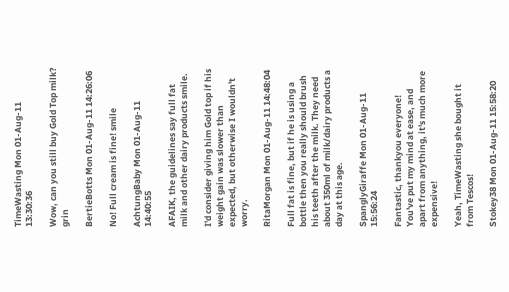TimeWasting Mon 01-Aug-11 13:30:36

Wow, can you still buy Gold Top milk? grin

BertieBotts Mon 01-Aug-11 14:26:06

No! Full cream is fine! smile

AchtungBaby Mon 01-Aug-11 14:40:55

AFAIK, the guidelines say full fat milk and other dairy products smile.

I'd consider giving him Gold top if his weight gain was slower than expected, but otherwise I wouldn't worry.

RitaMorgan Mon 01-Aug-11 14:48:04

Full fat is fine, but if he is using a bottle then you really should brush his teeth after the milk. They need about 350ml of milk/dairy products a day at this age.

SpanglyGiraffe Mon 01-Aug-11 15:56:24

Fantastic, thankyou everyone! You've put my mind at ease, and apart from anything, it's much more expensive!

Yeah, TimeWasting she bought it from Tescos!

Stokey38 Mon 01-Aug-11 15:58:20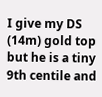I give my DS (14m) gold top but he is a tiny 9th centile and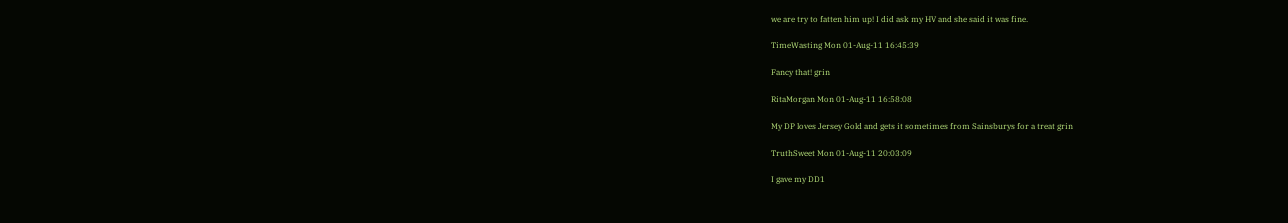we are try to fatten him up! I did ask my HV and she said it was fine.

TimeWasting Mon 01-Aug-11 16:45:39

Fancy that! grin

RitaMorgan Mon 01-Aug-11 16:58:08

My DP loves Jersey Gold and gets it sometimes from Sainsburys for a treat grin

TruthSweet Mon 01-Aug-11 20:03:09

I gave my DD1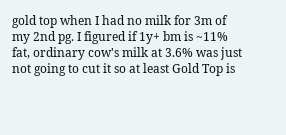gold top when I had no milk for 3m of my 2nd pg. I figured if 1y+ bm is ~11% fat, ordinary cow's milk at 3.6% was just not going to cut it so at least Gold Top is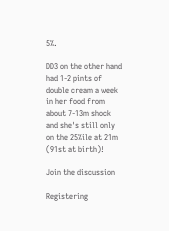5%.

DD3 on the other hand had 1-2 pints of double cream a week in her food from about 7-13m shock and she's still only on the 25%ile at 21m (91st at birth)!

Join the discussion

Registering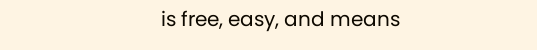is free, easy, and means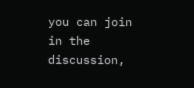you can join in the discussion,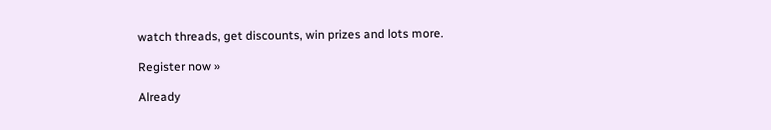watch threads, get discounts, win prizes and lots more.

Register now »

Already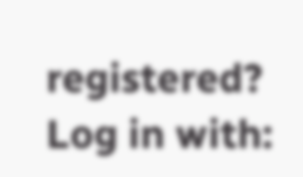registered? Log in with: